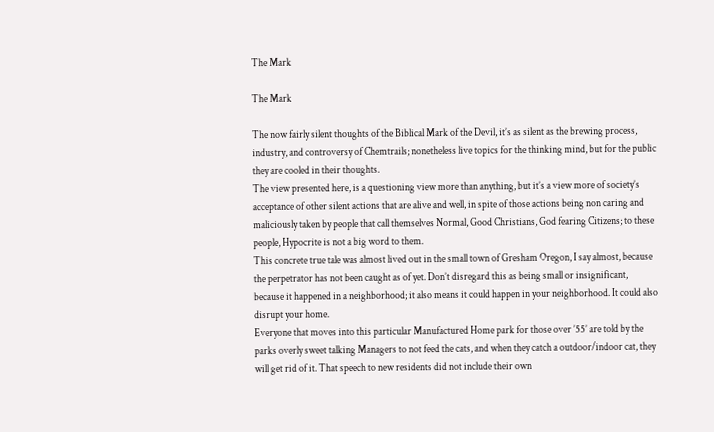The Mark

The Mark

The now fairly silent thoughts of the Biblical Mark of the Devil, it’s as silent as the brewing process, industry, and controversy of Chemtrails; nonetheless live topics for the thinking mind, but for the public they are cooled in their thoughts.
The view presented here, is a questioning view more than anything, but it’s a view more of society’s acceptance of other silent actions that are alive and well, in spite of those actions being non caring and maliciously taken by people that call themselves Normal, Good Christians, God fearing Citizens; to these people, Hypocrite is not a big word to them.
This concrete true tale was almost lived out in the small town of Gresham Oregon, I say almost, because the perpetrator has not been caught as of yet. Don’t disregard this as being small or insignificant, because it happened in a neighborhood; it also means it could happen in your neighborhood. It could also disrupt your home.
Everyone that moves into this particular Manufactured Home park for those over ’55’ are told by the parks overly sweet talking Managers to not feed the cats, and when they catch a outdoor/indoor cat, they will get rid of it. That speech to new residents did not include their own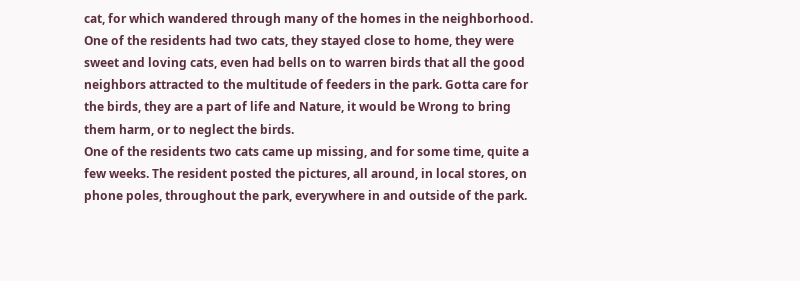cat, for which wandered through many of the homes in the neighborhood.
One of the residents had two cats, they stayed close to home, they were sweet and loving cats, even had bells on to warren birds that all the good neighbors attracted to the multitude of feeders in the park. Gotta care for the birds, they are a part of life and Nature, it would be Wrong to bring them harm, or to neglect the birds.
One of the residents two cats came up missing, and for some time, quite a few weeks. The resident posted the pictures, all around, in local stores, on phone poles, throughout the park, everywhere in and outside of the park.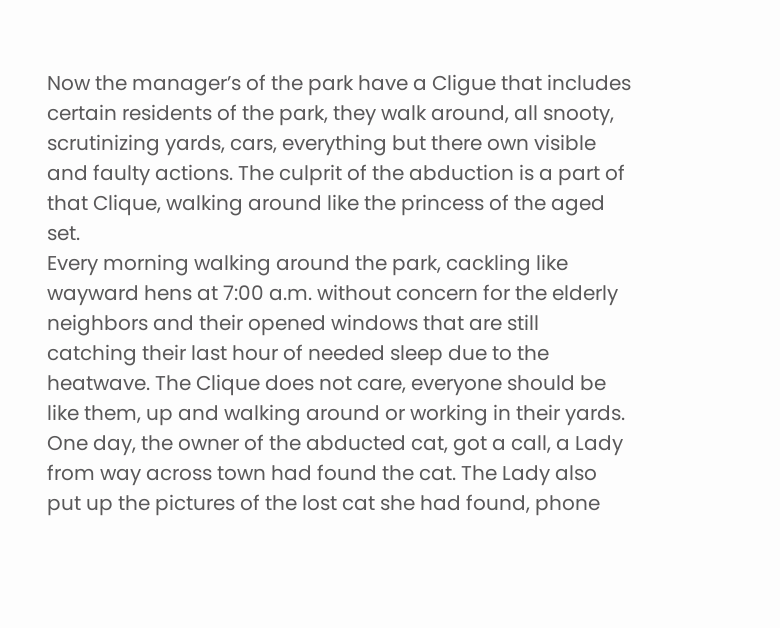Now the manager’s of the park have a Cligue that includes certain residents of the park, they walk around, all snooty, scrutinizing yards, cars, everything but there own visible and faulty actions. The culprit of the abduction is a part of that Clique, walking around like the princess of the aged set.
Every morning walking around the park, cackling like wayward hens at 7:00 a.m. without concern for the elderly neighbors and their opened windows that are still catching their last hour of needed sleep due to the heatwave. The Clique does not care, everyone should be like them, up and walking around or working in their yards.
One day, the owner of the abducted cat, got a call, a Lady from way across town had found the cat. The Lady also put up the pictures of the lost cat she had found, phone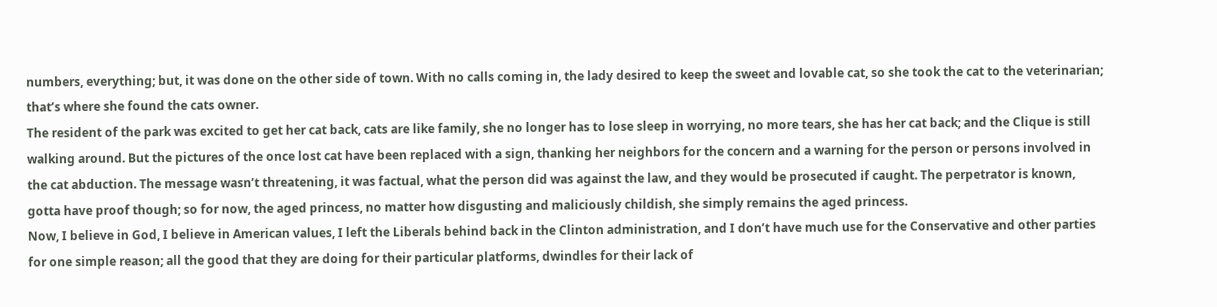numbers, everything; but, it was done on the other side of town. With no calls coming in, the lady desired to keep the sweet and lovable cat, so she took the cat to the veterinarian; that’s where she found the cats owner.
The resident of the park was excited to get her cat back, cats are like family, she no longer has to lose sleep in worrying, no more tears, she has her cat back; and the Clique is still walking around. But the pictures of the once lost cat have been replaced with a sign, thanking her neighbors for the concern and a warning for the person or persons involved in the cat abduction. The message wasn’t threatening, it was factual, what the person did was against the law, and they would be prosecuted if caught. The perpetrator is known, gotta have proof though; so for now, the aged princess, no matter how disgusting and maliciously childish, she simply remains the aged princess.
Now, I believe in God, I believe in American values, I left the Liberals behind back in the Clinton administration, and I don’t have much use for the Conservative and other parties for one simple reason; all the good that they are doing for their particular platforms, dwindles for their lack of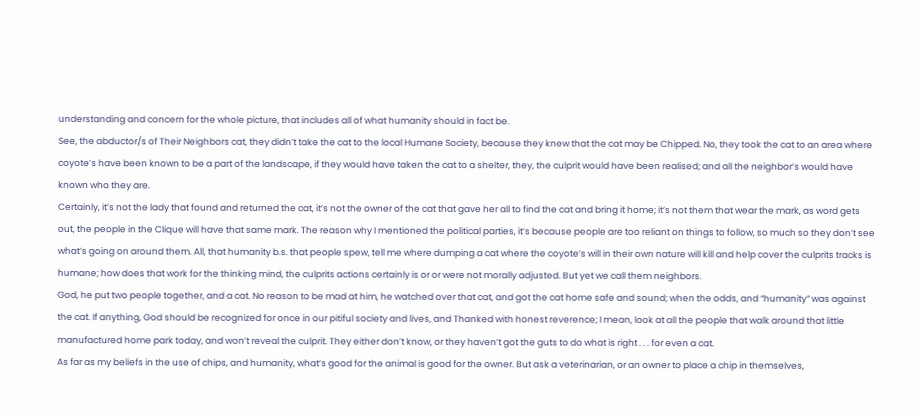understanding and concern for the whole picture, that includes all of what humanity should in fact be.
See, the abductor/s of Their Neighbors cat, they didn’t take the cat to the local Humane Society, because they knew that the cat may be Chipped. No, they took the cat to an area where coyote’s have been known to be a part of the landscape, if they would have taken the cat to a shelter, they, the culprit would have been realised; and all the neighbor’s would have known who they are.
Certainly, it’s not the lady that found and returned the cat, it’s not the owner of the cat that gave her all to find the cat and bring it home; it’s not them that wear the mark, as word gets out, the people in the Clique will have that same mark. The reason why I mentioned the political parties, it’s because people are too reliant on things to follow, so much so they don’t see what’s going on around them. All, that humanity b.s. that people spew, tell me where dumping a cat where the coyote’s will in their own nature will kill and help cover the culprits tracks is humane; how does that work for the thinking mind, the culprits actions certainly is or or were not morally adjusted. But yet we call them neighbors.
God, he put two people together, and a cat. No reason to be mad at him, he watched over that cat, and got the cat home safe and sound; when the odds, and “humanity” was against the cat. If anything, God should be recognized for once in our pitiful society and lives, and Thanked with honest reverence; I mean, look at all the people that walk around that little manufactured home park today, and won’t reveal the culprit. They either don’t know, or they haven’t got the guts to do what is right . . . for even a cat.
As far as my beliefs in the use of chips, and humanity, what’s good for the animal is good for the owner. But ask a veterinarian, or an owner to place a chip in themselves,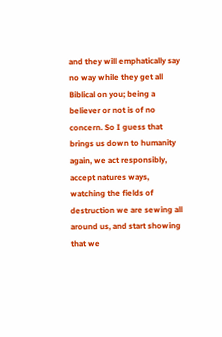and they will emphatically say no way while they get all Biblical on you; being a believer or not is of no concern. So I guess that brings us down to humanity again, we act responsibly, accept natures ways, watching the fields of destruction we are sewing all around us, and start showing that we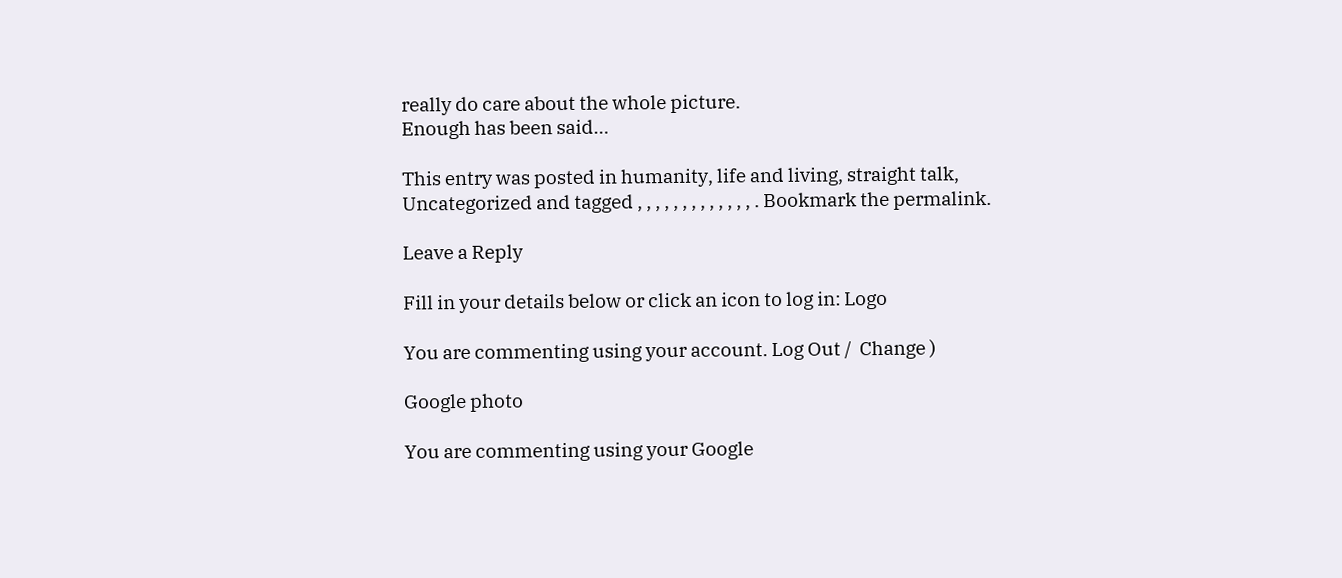really do care about the whole picture.
Enough has been said…

This entry was posted in humanity, life and living, straight talk, Uncategorized and tagged , , , , , , , , , , , , , . Bookmark the permalink.

Leave a Reply

Fill in your details below or click an icon to log in: Logo

You are commenting using your account. Log Out /  Change )

Google photo

You are commenting using your Google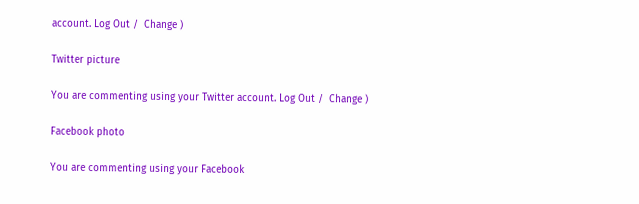account. Log Out /  Change )

Twitter picture

You are commenting using your Twitter account. Log Out /  Change )

Facebook photo

You are commenting using your Facebook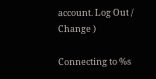account. Log Out /  Change )

Connecting to %s